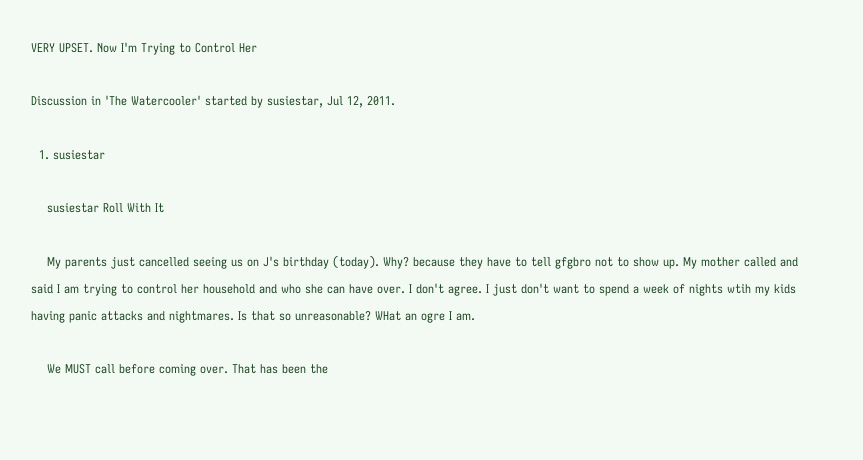VERY UPSET. Now I'm Trying to Control Her

Discussion in 'The Watercooler' started by susiestar, Jul 12, 2011.

  1. susiestar

    susiestar Roll With It

    My parents just cancelled seeing us on J's birthday (today). Why? because they have to tell gfgbro not to show up. My mother called and said I am trying to control her household and who she can have over. I don't agree. I just don't want to spend a week of nights wtih my kids having panic attacks and nightmares. Is that so unreasonable? WHat an ogre I am.

    We MUST call before coming over. That has been the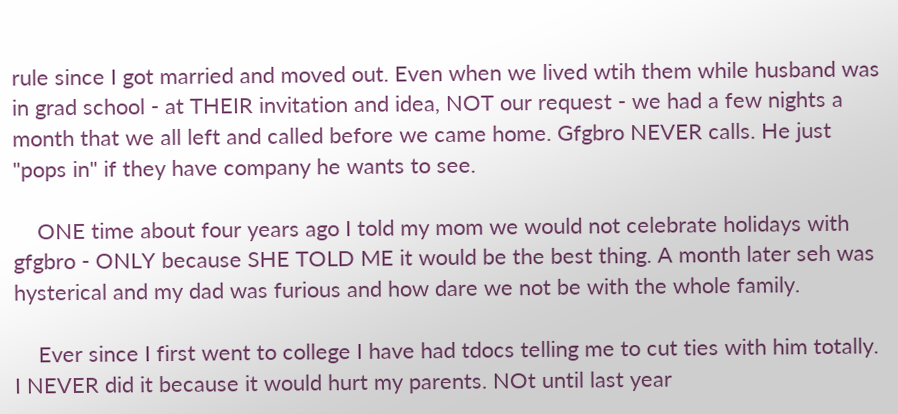rule since I got married and moved out. Even when we lived wtih them while husband was in grad school - at THEIR invitation and idea, NOT our request - we had a few nights a month that we all left and called before we came home. Gfgbro NEVER calls. He just "pops in" if they have company he wants to see.

    ONE time about four years ago I told my mom we would not celebrate holidays with gfgbro - ONLY because SHE TOLD ME it would be the best thing. A month later seh was hysterical and my dad was furious and how dare we not be with the whole family.

    Ever since I first went to college I have had tdocs telling me to cut ties with him totally. I NEVER did it because it would hurt my parents. NOt until last year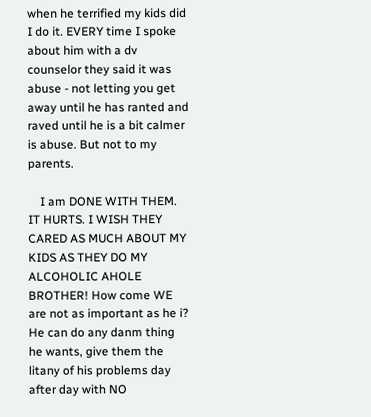when he terrified my kids did I do it. EVERY time I spoke about him with a dv counselor they said it was abuse - not letting you get away until he has ranted and raved until he is a bit calmer is abuse. But not to my parents.

    I am DONE WITH THEM. IT HURTS. I WISH THEY CARED AS MUCH ABOUT MY KIDS AS THEY DO MY ALCOHOLIC AHOLE BROTHER! How come WE are not as important as he i? He can do any danm thing he wants, give them the litany of his problems day after day with NO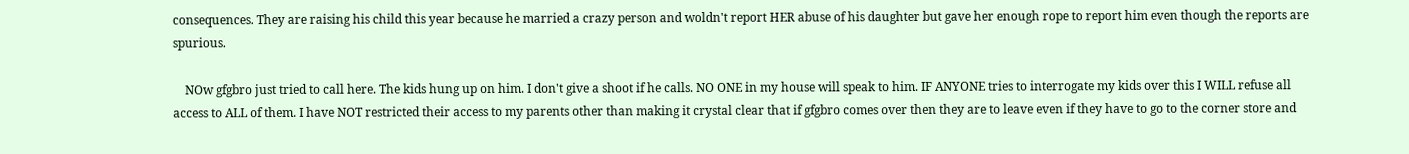consequences. They are raising his child this year because he married a crazy person and woldn't report HER abuse of his daughter but gave her enough rope to report him even though the reports are spurious.

    NOw gfgbro just tried to call here. The kids hung up on him. I don't give a shoot if he calls. NO ONE in my house will speak to him. IF ANYONE tries to interrogate my kids over this I WILL refuse all access to ALL of them. I have NOT restricted their access to my parents other than making it crystal clear that if gfgbro comes over then they are to leave even if they have to go to the corner store and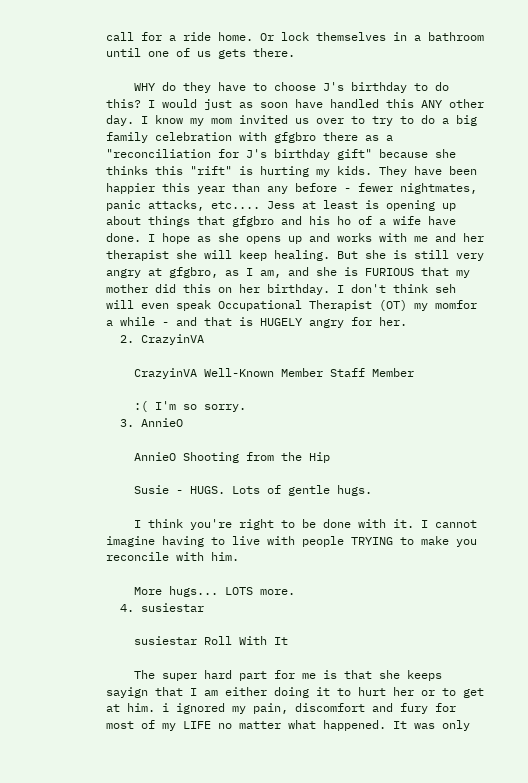call for a ride home. Or lock themselves in a bathroom until one of us gets there.

    WHY do they have to choose J's birthday to do this? I would just as soon have handled this ANY other day. I know my mom invited us over to try to do a big family celebration with gfgbro there as a "reconciliation for J's birthday gift" because she thinks this "rift" is hurting my kids. They have been happier this year than any before - fewer nightmates, panic attacks, etc.... Jess at least is opening up about things that gfgbro and his ho of a wife have done. I hope as she opens up and works with me and her therapist she will keep healing. But she is still very angry at gfgbro, as I am, and she is FURIOUS that my mother did this on her birthday. I don't think seh will even speak Occupational Therapist (OT) my momfor a while - and that is HUGELY angry for her.
  2. CrazyinVA

    CrazyinVA Well-Known Member Staff Member

    :( I'm so sorry.
  3. AnnieO

    AnnieO Shooting from the Hip

    Susie - HUGS. Lots of gentle hugs.

    I think you're right to be done with it. I cannot imagine having to live with people TRYING to make you reconcile with him.

    More hugs... LOTS more.
  4. susiestar

    susiestar Roll With It

    The super hard part for me is that she keeps sayign that I am either doing it to hurt her or to get at him. i ignored my pain, discomfort and fury for most of my LIFE no matter what happened. It was only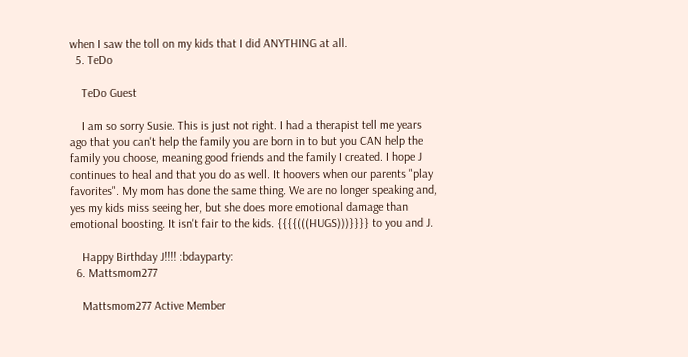when I saw the toll on my kids that I did ANYTHING at all.
  5. TeDo

    TeDo Guest

    I am so sorry Susie. This is just not right. I had a therapist tell me years ago that you can't help the family you are born in to but you CAN help the family you choose, meaning good friends and the family I created. I hope J continues to heal and that you do as well. It hoovers when our parents "play favorites". My mom has done the same thing. We are no longer speaking and, yes my kids miss seeing her, but she does more emotional damage than emotional boosting. It isn't fair to the kids. {{{{(((HUGS)))}}}} to you and J.

    Happy Birthday J!!!! :bdayparty:
  6. Mattsmom277

    Mattsmom277 Active Member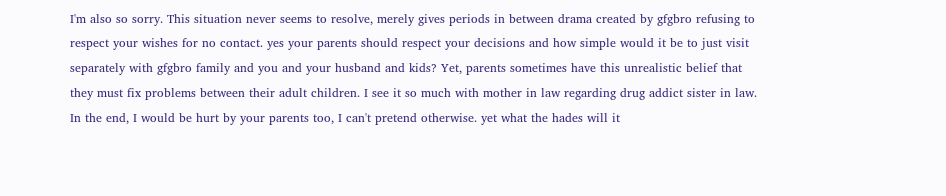I'm also so sorry. This situation never seems to resolve, merely gives periods in between drama created by gfgbro refusing to respect your wishes for no contact. yes your parents should respect your decisions and how simple would it be to just visit separately with gfgbro family and you and your husband and kids? Yet, parents sometimes have this unrealistic belief that they must fix problems between their adult children. I see it so much with mother in law regarding drug addict sister in law. In the end, I would be hurt by your parents too, I can't pretend otherwise. yet what the hades will it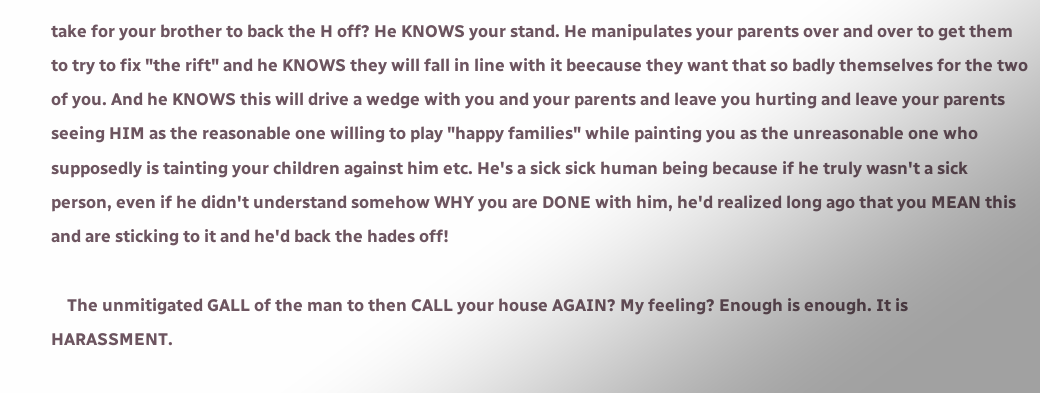take for your brother to back the H off? He KNOWS your stand. He manipulates your parents over and over to get them to try to fix "the rift" and he KNOWS they will fall in line with it beecause they want that so badly themselves for the two of you. And he KNOWS this will drive a wedge with you and your parents and leave you hurting and leave your parents seeing HIM as the reasonable one willing to play "happy families" while painting you as the unreasonable one who supposedly is tainting your children against him etc. He's a sick sick human being because if he truly wasn't a sick person, even if he didn't understand somehow WHY you are DONE with him, he'd realized long ago that you MEAN this and are sticking to it and he'd back the hades off!

    The unmitigated GALL of the man to then CALL your house AGAIN? My feeling? Enough is enough. It is HARASSMENT.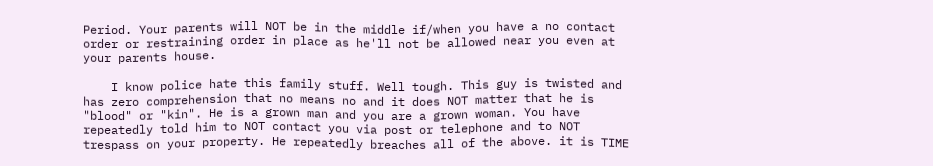Period. Your parents will NOT be in the middle if/when you have a no contact order or restraining order in place as he'll not be allowed near you even at your parents house.

    I know police hate this family stuff. Well tough. This guy is twisted and has zero comprehension that no means no and it does NOT matter that he is "blood" or "kin". He is a grown man and you are a grown woman. You have repeatedly told him to NOT contact you via post or telephone and to NOT trespass on your property. He repeatedly breaches all of the above. it is TIME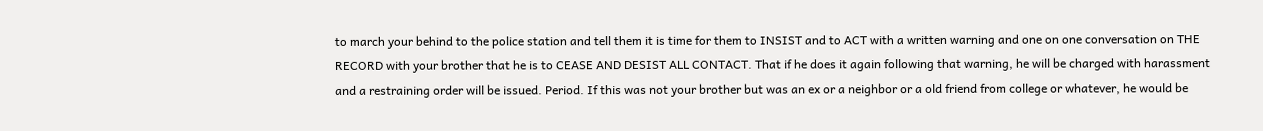to march your behind to the police station and tell them it is time for them to INSIST and to ACT with a written warning and one on one conversation on THE RECORD with your brother that he is to CEASE AND DESIST ALL CONTACT. That if he does it again following that warning, he will be charged with harassment and a restraining order will be issued. Period. If this was not your brother but was an ex or a neighbor or a old friend from college or whatever, he would be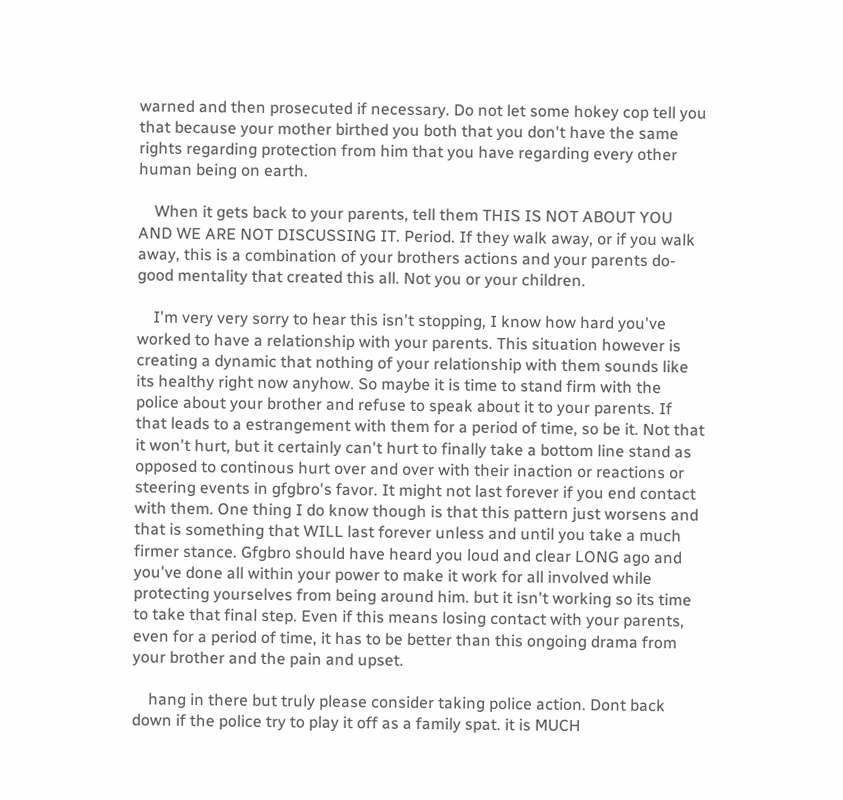warned and then prosecuted if necessary. Do not let some hokey cop tell you that because your mother birthed you both that you don't have the same rights regarding protection from him that you have regarding every other human being on earth.

    When it gets back to your parents, tell them THIS IS NOT ABOUT YOU AND WE ARE NOT DISCUSSING IT. Period. If they walk away, or if you walk away, this is a combination of your brothers actions and your parents do-good mentality that created this all. Not you or your children.

    I'm very very sorry to hear this isn't stopping, I know how hard you've worked to have a relationship with your parents. This situation however is creating a dynamic that nothing of your relationship with them sounds like its healthy right now anyhow. So maybe it is time to stand firm with the police about your brother and refuse to speak about it to your parents. If that leads to a estrangement with them for a period of time, so be it. Not that it won't hurt, but it certainly can't hurt to finally take a bottom line stand as opposed to continous hurt over and over with their inaction or reactions or steering events in gfgbro's favor. It might not last forever if you end contact with them. One thing I do know though is that this pattern just worsens and that is something that WILL last forever unless and until you take a much firmer stance. Gfgbro should have heard you loud and clear LONG ago and you've done all within your power to make it work for all involved while protecting yourselves from being around him. but it isn't working so its time to take that final step. Even if this means losing contact with your parents, even for a period of time, it has to be better than this ongoing drama from your brother and the pain and upset.

    hang in there but truly please consider taking police action. Dont back down if the police try to play it off as a family spat. it is MUCH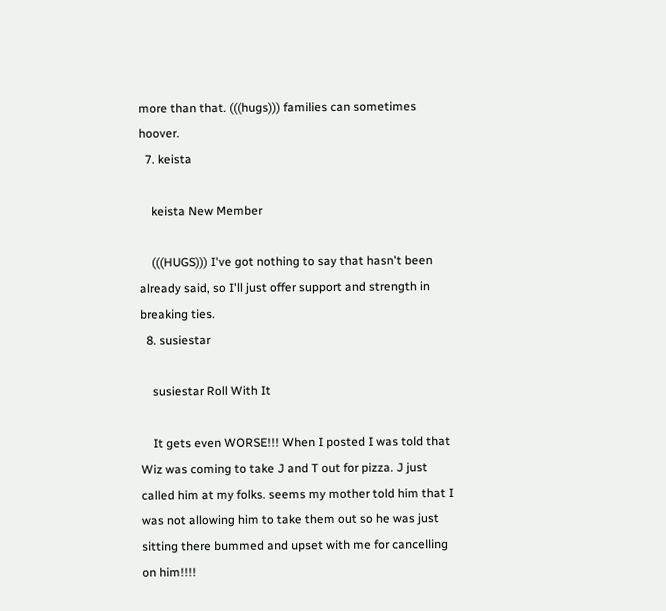more than that. (((hugs))) families can sometimes hoover.
  7. keista

    keista New Member

    (((HUGS))) I've got nothing to say that hasn't been already said, so I'll just offer support and strength in breaking ties.
  8. susiestar

    susiestar Roll With It

    It gets even WORSE!!! When I posted I was told that Wiz was coming to take J and T out for pizza. J just called him at my folks. seems my mother told him that I was not allowing him to take them out so he was just sitting there bummed and upset with me for cancelling on him!!!!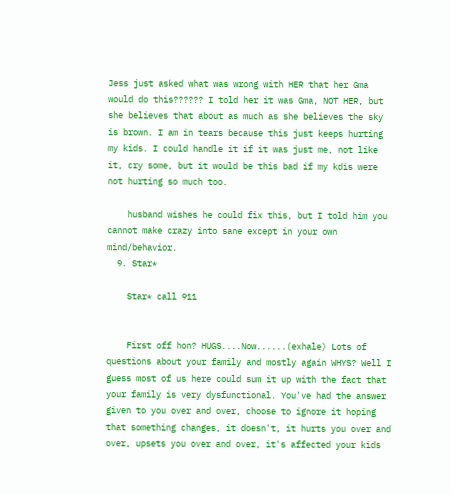Jess just asked what was wrong with HER that her Gma would do this?????? I told her it was Gma, NOT HER, but she believes that about as much as she believes the sky is brown. I am in tears because this just keeps hurting my kids. I could handle it if it was just me, not like it, cry some, but it would be this bad if my kdis were not hurting so much too.

    husband wishes he could fix this, but I told him you cannot make crazy into sane except in your own mind/behavior.
  9. Star*

    Star* call 911


    First off hon? HUGS....Now......(exhale) Lots of questions about your family and mostly again WHYS? Well I guess most of us here could sum it up with the fact that your family is very dysfunctional. You've had the answer given to you over and over, choose to ignore it hoping that something changes, it doesn't, it hurts you over and over, upsets you over and over, it's affected your kids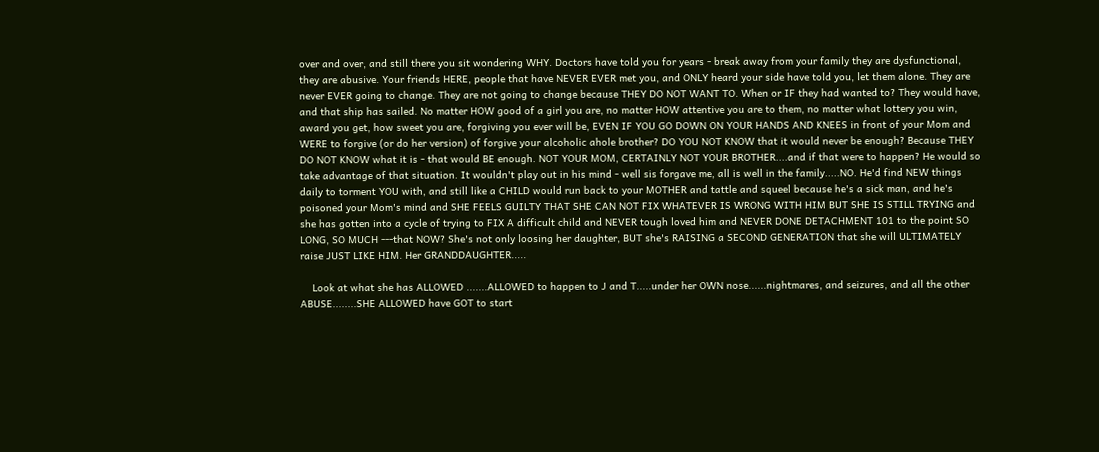over and over, and still there you sit wondering WHY. Doctors have told you for years - break away from your family they are dysfunctional, they are abusive. Your friends HERE, people that have NEVER EVER met you, and ONLY heard your side have told you, let them alone. They are never EVER going to change. They are not going to change because THEY DO NOT WANT TO. When or IF they had wanted to? They would have, and that ship has sailed. No matter HOW good of a girl you are, no matter HOW attentive you are to them, no matter what lottery you win, award you get, how sweet you are, forgiving you ever will be, EVEN IF YOU GO DOWN ON YOUR HANDS AND KNEES in front of your Mom and WERE to forgive (or do her version) of forgive your alcoholic ahole brother? DO YOU NOT KNOW that it would never be enough? Because THEY DO NOT KNOW what it is - that would BE enough. NOT YOUR MOM, CERTAINLY NOT YOUR BROTHER....and if that were to happen? He would so take advantage of that situation. It wouldn't play out in his mind - well sis forgave me, all is well in the family.....NO. He'd find NEW things daily to torment YOU with, and still like a CHILD would run back to your MOTHER and tattle and squeel because he's a sick man, and he's poisoned your Mom's mind and SHE FEELS GUILTY THAT SHE CAN NOT FIX WHATEVER IS WRONG WITH HIM BUT SHE IS STILL TRYING and she has gotten into a cycle of trying to FIX A difficult child and NEVER tough loved him and NEVER DONE DETACHMENT 101 to the point SO LONG, SO MUCH ---that NOW? She's not only loosing her daughter, BUT she's RAISING a SECOND GENERATION that she will ULTIMATELY raise JUST LIKE HIM. Her GRANDDAUGHTER.....

    Look at what she has ALLOWED .......ALLOWED to happen to J and T.....under her OWN nose......nightmares, and seizures, and all the other ABUSE........SHE ALLOWED have GOT to start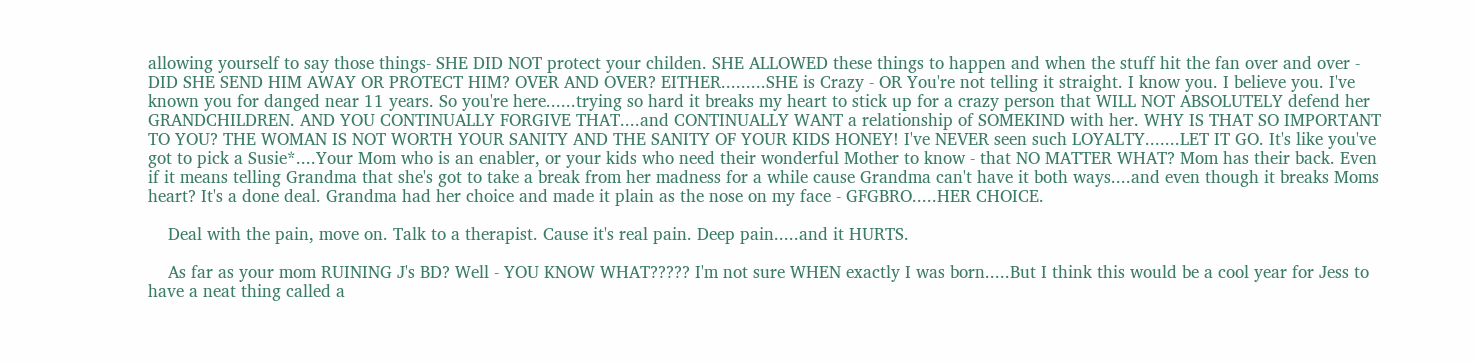allowing yourself to say those things- SHE DID NOT protect your childen. SHE ALLOWED these things to happen and when the stuff hit the fan over and over - DID SHE SEND HIM AWAY OR PROTECT HIM? OVER AND OVER? EITHER.........SHE is Crazy - OR You're not telling it straight. I know you. I believe you. I've known you for danged near 11 years. So you're here......trying so hard it breaks my heart to stick up for a crazy person that WILL NOT ABSOLUTELY defend her GRANDCHILDREN. AND YOU CONTINUALLY FORGIVE THAT....and CONTINUALLY WANT a relationship of SOMEKIND with her. WHY IS THAT SO IMPORTANT TO YOU? THE WOMAN IS NOT WORTH YOUR SANITY AND THE SANITY OF YOUR KIDS HONEY! I've NEVER seen such LOYALTY.......LET IT GO. It's like you've got to pick a Susie*....Your Mom who is an enabler, or your kids who need their wonderful Mother to know - that NO MATTER WHAT? Mom has their back. Even if it means telling Grandma that she's got to take a break from her madness for a while cause Grandma can't have it both ways....and even though it breaks Moms heart? It's a done deal. Grandma had her choice and made it plain as the nose on my face - GFGBRO.....HER CHOICE.

    Deal with the pain, move on. Talk to a therapist. Cause it's real pain. Deep pain.....and it HURTS.

    As far as your mom RUINING J's BD? Well - YOU KNOW WHAT????? I'm not sure WHEN exactly I was born.....But I think this would be a cool year for Jess to have a neat thing called a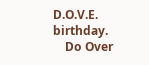D.O.V.E. birthday.
    Do Over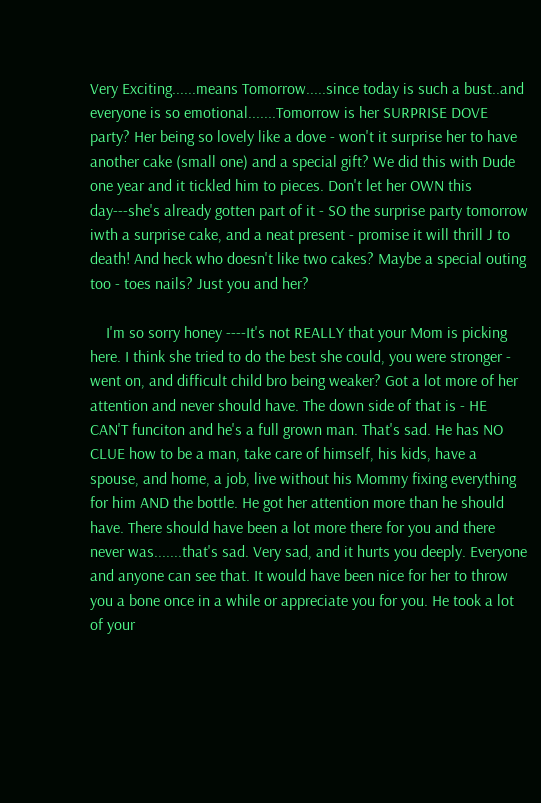Very Exciting......means Tomorrow.....since today is such a bust..and everyone is so emotional.......Tomorrow is her SURPRISE DOVE party? Her being so lovely like a dove - won't it surprise her to have another cake (small one) and a special gift? We did this with Dude one year and it tickled him to pieces. Don't let her OWN this day---she's already gotten part of it - SO the surprise party tomorrow iwth a surprise cake, and a neat present - promise it will thrill J to death! And heck who doesn't like two cakes? Maybe a special outing too - toes nails? Just you and her?

    I'm so sorry honey ----It's not REALLY that your Mom is picking here. I think she tried to do the best she could, you were stronger - went on, and difficult child bro being weaker? Got a lot more of her attention and never should have. The down side of that is - HE CAN'T funciton and he's a full grown man. That's sad. He has NO CLUE how to be a man, take care of himself, his kids, have a spouse, and home, a job, live without his Mommy fixing everything for him AND the bottle. He got her attention more than he should have. There should have been a lot more there for you and there never was.......that's sad. Very sad, and it hurts you deeply. Everyone and anyone can see that. It would have been nice for her to throw you a bone once in a while or appreciate you for you. He took a lot of your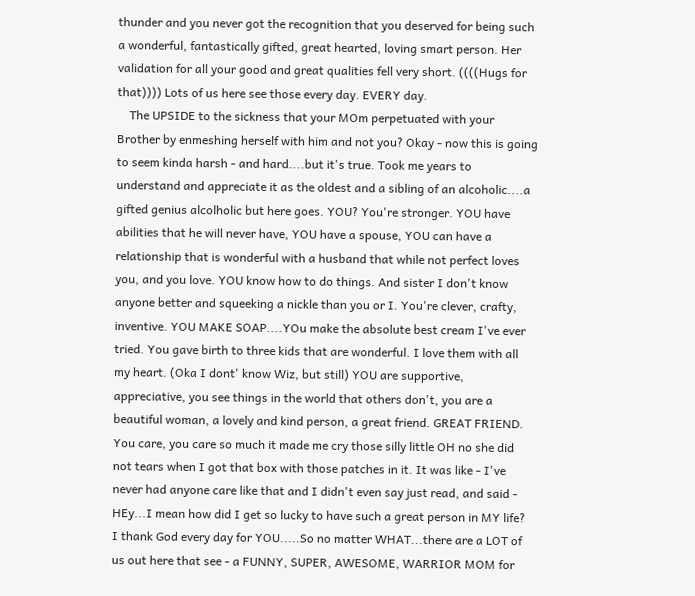thunder and you never got the recognition that you deserved for being such a wonderful, fantastically gifted, great hearted, loving smart person. Her validation for all your good and great qualities fell very short. ((((Hugs for that)))) Lots of us here see those every day. EVERY day.
    The UPSIDE to the sickness that your MOm perpetuated with your Brother by enmeshing herself with him and not you? Okay - now this is going to seem kinda harsh - and hard....but it's true. Took me years to understand and appreciate it as the oldest and a sibling of an alcoholic....a gifted genius alcolholic but here goes. YOU? You're stronger. YOU have abilities that he will never have, YOU have a spouse, YOU can have a relationship that is wonderful with a husband that while not perfect loves you, and you love. YOU know how to do things. And sister I don't know anyone better and squeeking a nickle than you or I. You're clever, crafty, inventive. YOU MAKE SOAP....YOu make the absolute best cream I've ever tried. You gave birth to three kids that are wonderful. I love them with all my heart. (Oka I dont' know Wiz, but still) YOU are supportive, appreciative, you see things in the world that others don't, you are a beautiful woman, a lovely and kind person, a great friend. GREAT FRIEND. You care, you care so much it made me cry those silly little OH no she did not tears when I got that box with those patches in it. It was like - I've never had anyone care like that and I didn't even say just read, and said - HEy...I mean how did I get so lucky to have such a great person in MY life? I thank God every day for YOU.....So no matter WHAT...there are a LOT of us out here that see - a FUNNY, SUPER, AWESOME, WARRIOR MOM for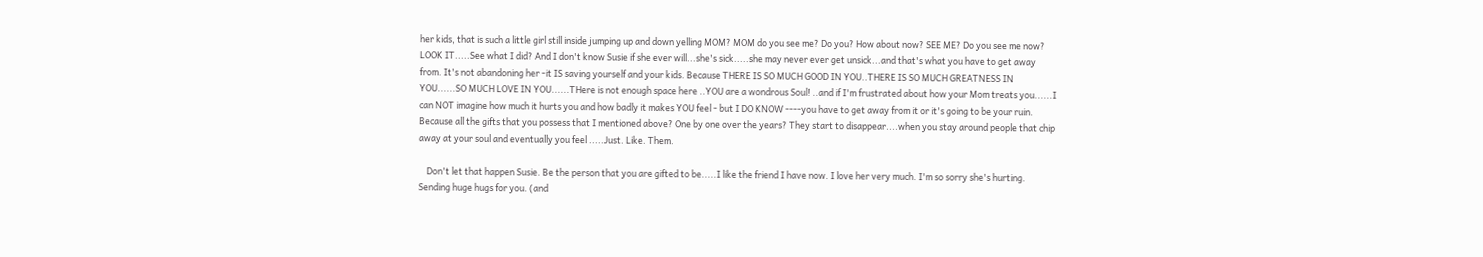her kids, that is such a little girl still inside jumping up and down yelling MOM? MOM do you see me? Do you? How about now? SEE ME? Do you see me now? LOOK IT.....See what I did? And I don't know Susie if she ever will...she's sick.....she may never ever get unsick...and that's what you have to get away from. It's not abandoning her -it IS saving yourself and your kids. Because THERE IS SO MUCH GOOD IN YOU..THERE IS SO MUCH GREATNESS IN YOU......SO MUCH LOVE IN YOU......THere is not enough space here ..YOU are a wondrous Soul! ..and if I'm frustrated about how your Mom treats you......I can NOT imagine how much it hurts you and how badly it makes YOU feel - but I DO KNOW ----you have to get away from it or it's going to be your ruin. Because all the gifts that you possess that I mentioned above? One by one over the years? They start to disappear....when you stay around people that chip away at your soul and eventually you feel .....Just. Like. Them.

    Don't let that happen Susie. Be the person that you are gifted to be.....I like the friend I have now. I love her very much. I'm so sorry she's hurting. Sending huge hugs for you. (and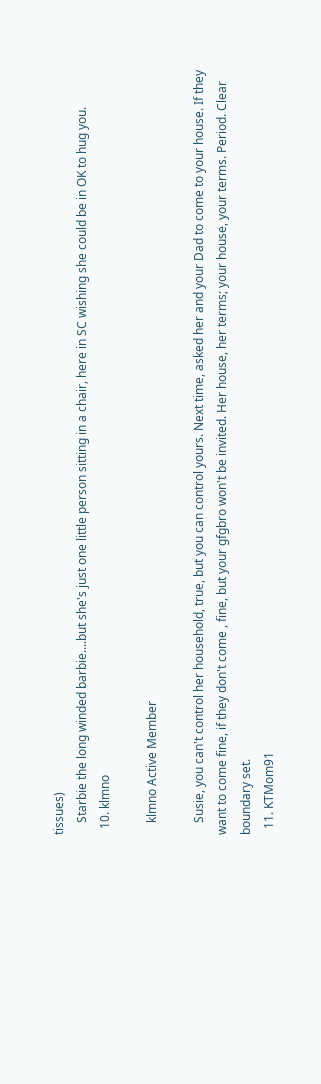tissues)
    Starbie the long winded barbie....but she's just one little person sitting in a chair, here in SC wishing she could be in OK to hug you.
  10. klmno

    klmno Active Member

    Susie, you can't control her household, true, but you can control yours. Next time, asked her and your Dad to come to your house. If they want to come fine, if they don't come , fine, but your gfgbro won't be invited. Her house, her terms; your house, your terms. Period. Clear boundary set.
  11. KTMom91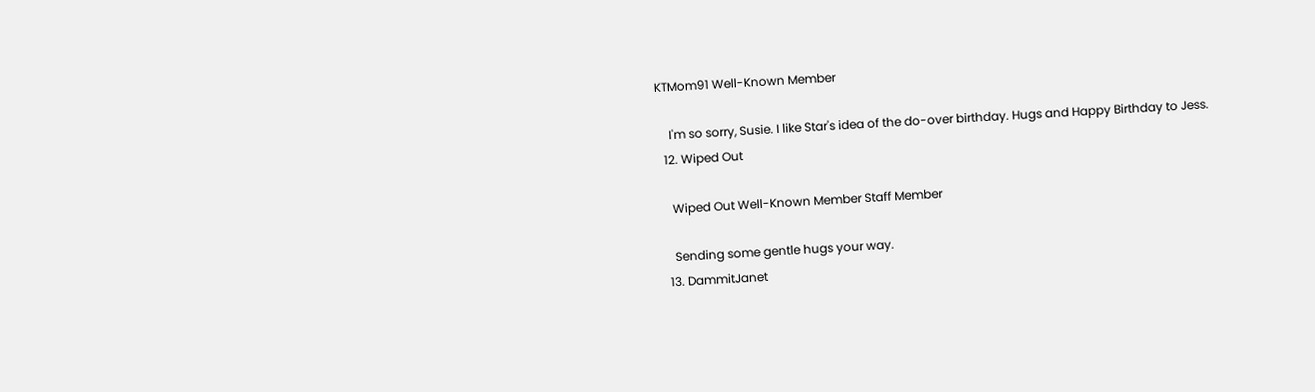KTMom91 Well-Known Member

    I'm so sorry, Susie. I like Star's idea of the do-over birthday. Hugs and Happy Birthday to Jess.
  12. Wiped Out

    Wiped Out Well-Known Member Staff Member

    Sending some gentle hugs your way.
  13. DammitJanet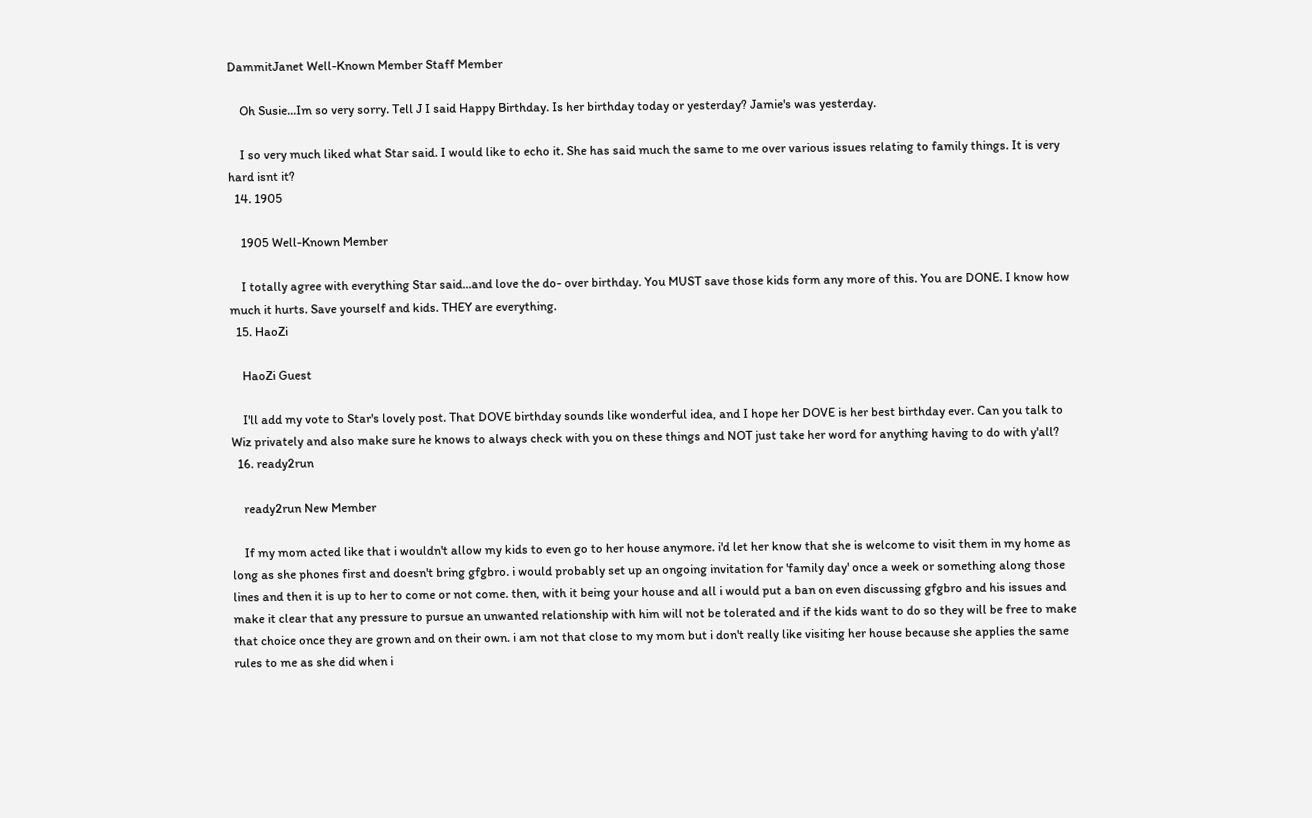DammitJanet Well-Known Member Staff Member

    Oh Susie...Im so very sorry. Tell J I said Happy Birthday. Is her birthday today or yesterday? Jamie's was yesterday.

    I so very much liked what Star said. I would like to echo it. She has said much the same to me over various issues relating to family things. It is very hard isnt it?
  14. 1905

    1905 Well-Known Member

    I totally agree with everything Star said...and love the do- over birthday. You MUST save those kids form any more of this. You are DONE. I know how much it hurts. Save yourself and kids. THEY are everything.
  15. HaoZi

    HaoZi Guest

    I'll add my vote to Star's lovely post. That DOVE birthday sounds like wonderful idea, and I hope her DOVE is her best birthday ever. Can you talk to Wiz privately and also make sure he knows to always check with you on these things and NOT just take her word for anything having to do with y'all?
  16. ready2run

    ready2run New Member

    If my mom acted like that i wouldn't allow my kids to even go to her house anymore. i'd let her know that she is welcome to visit them in my home as long as she phones first and doesn't bring gfgbro. i would probably set up an ongoing invitation for 'family day' once a week or something along those lines and then it is up to her to come or not come. then, with it being your house and all i would put a ban on even discussing gfgbro and his issues and make it clear that any pressure to pursue an unwanted relationship with him will not be tolerated and if the kids want to do so they will be free to make that choice once they are grown and on their own. i am not that close to my mom but i don't really like visiting her house because she applies the same rules to me as she did when i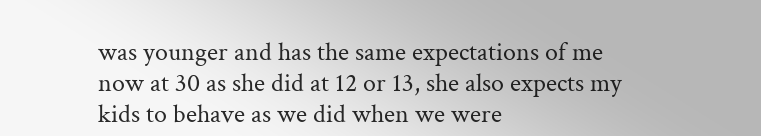was younger and has the same expectations of me now at 30 as she did at 12 or 13, she also expects my kids to behave as we did when we were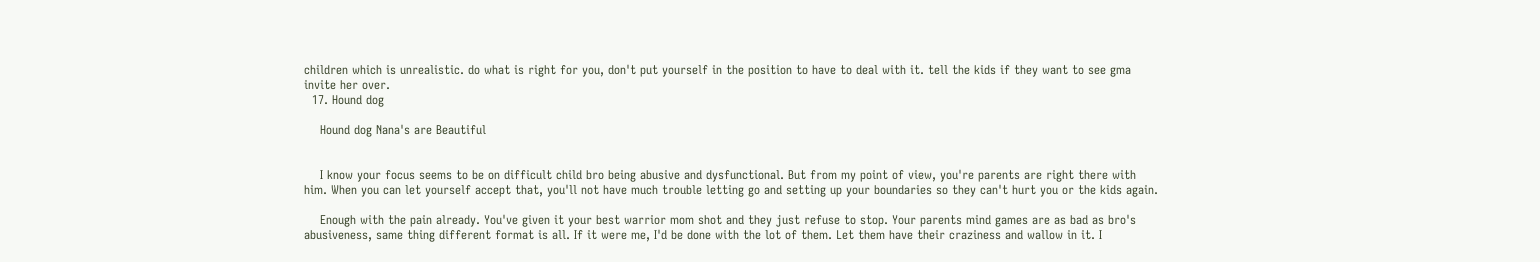children which is unrealistic. do what is right for you, don't put yourself in the position to have to deal with it. tell the kids if they want to see gma invite her over.
  17. Hound dog

    Hound dog Nana's are Beautiful


    I know your focus seems to be on difficult child bro being abusive and dysfunctional. But from my point of view, you're parents are right there with him. When you can let yourself accept that, you'll not have much trouble letting go and setting up your boundaries so they can't hurt you or the kids again.

    Enough with the pain already. You've given it your best warrior mom shot and they just refuse to stop. Your parents mind games are as bad as bro's abusiveness, same thing different format is all. If it were me, I'd be done with the lot of them. Let them have their craziness and wallow in it. I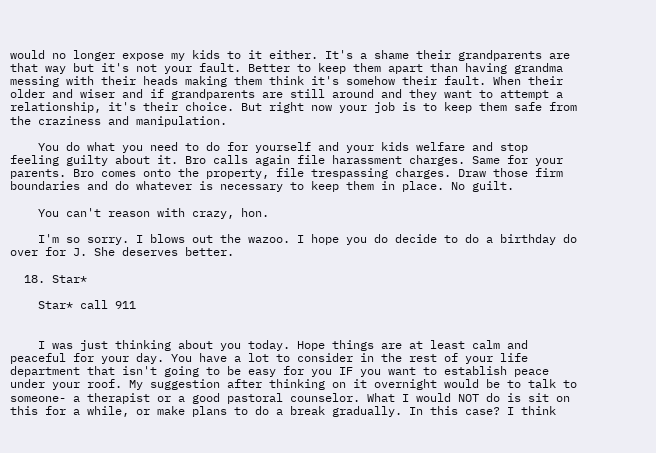would no longer expose my kids to it either. It's a shame their grandparents are that way but it's not your fault. Better to keep them apart than having grandma messing with their heads making them think it's somehow their fault. When their older and wiser and if grandparents are still around and they want to attempt a relationship, it's their choice. But right now your job is to keep them safe from the craziness and manipulation.

    You do what you need to do for yourself and your kids welfare and stop feeling guilty about it. Bro calls again file harassment charges. Same for your parents. Bro comes onto the property, file trespassing charges. Draw those firm boundaries and do whatever is necessary to keep them in place. No guilt.

    You can't reason with crazy, hon.

    I'm so sorry. I blows out the wazoo. I hope you do decide to do a birthday do over for J. She deserves better.

  18. Star*

    Star* call 911


    I was just thinking about you today. Hope things are at least calm and peaceful for your day. You have a lot to consider in the rest of your life department that isn't going to be easy for you IF you want to establish peace under your roof. My suggestion after thinking on it overnight would be to talk to someone- a therapist or a good pastoral counselor. What I would NOT do is sit on this for a while, or make plans to do a break gradually. In this case? I think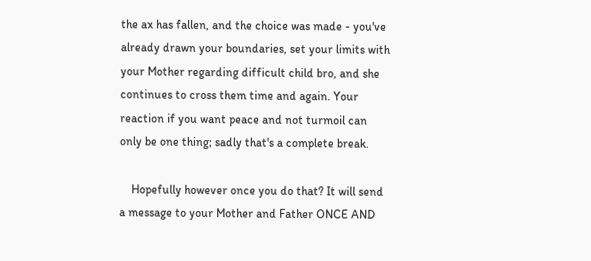the ax has fallen, and the choice was made - you've already drawn your boundaries, set your limits with your Mother regarding difficult child bro, and she continues to cross them time and again. Your reaction if you want peace and not turmoil can only be one thing; sadly that's a complete break.

    Hopefully however once you do that? It will send a message to your Mother and Father ONCE AND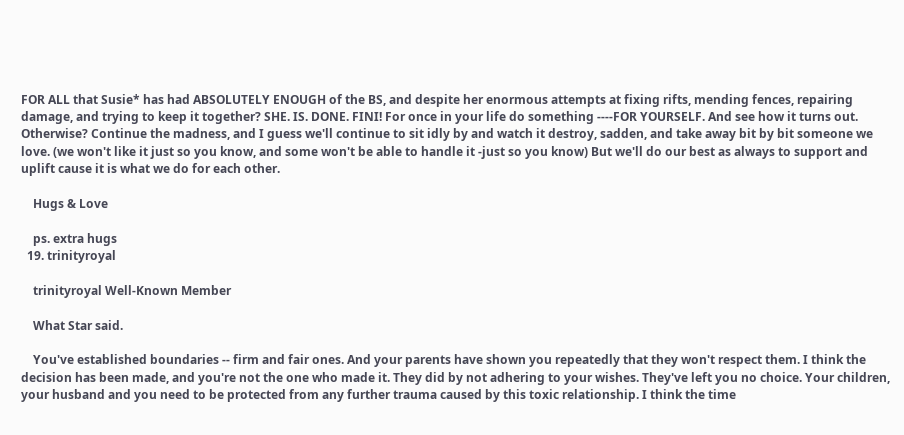FOR ALL that Susie* has had ABSOLUTELY ENOUGH of the BS, and despite her enormous attempts at fixing rifts, mending fences, repairing damage, and trying to keep it together? SHE. IS. DONE. FINI! For once in your life do something ----FOR YOURSELF. And see how it turns out. Otherwise? Continue the madness, and I guess we'll continue to sit idly by and watch it destroy, sadden, and take away bit by bit someone we love. (we won't like it just so you know, and some won't be able to handle it -just so you know) But we'll do our best as always to support and uplift cause it is what we do for each other.

    Hugs & Love

    ps. extra hugs
  19. trinityroyal

    trinityroyal Well-Known Member

    What Star said.

    You've established boundaries -- firm and fair ones. And your parents have shown you repeatedly that they won't respect them. I think the decision has been made, and you're not the one who made it. They did by not adhering to your wishes. They've left you no choice. Your children, your husband and you need to be protected from any further trauma caused by this toxic relationship. I think the time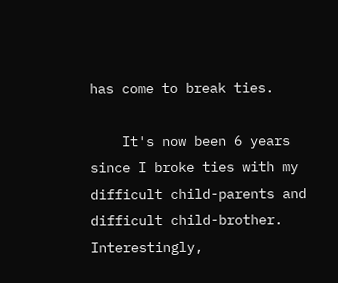has come to break ties.

    It's now been 6 years since I broke ties with my difficult child-parents and difficult child-brother. Interestingly,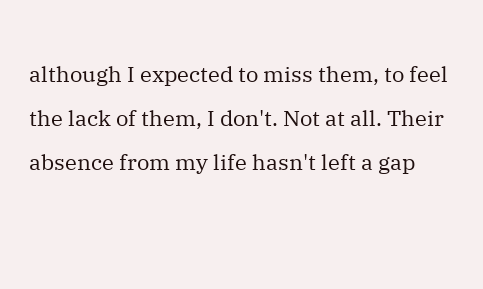although I expected to miss them, to feel the lack of them, I don't. Not at all. Their absence from my life hasn't left a gap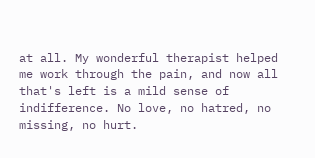at all. My wonderful therapist helped me work through the pain, and now all that's left is a mild sense of indifference. No love, no hatred, no missing, no hurt.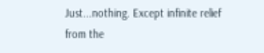Just...nothing. Except infinite relief from the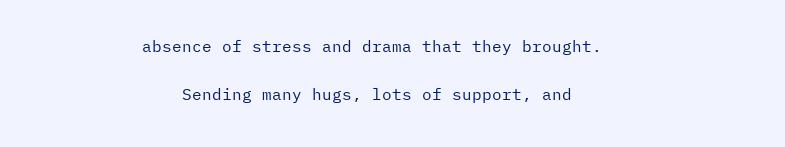absence of stress and drama that they brought.

    Sending many hugs, lots of support, and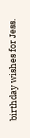birthday wishes for Jess.